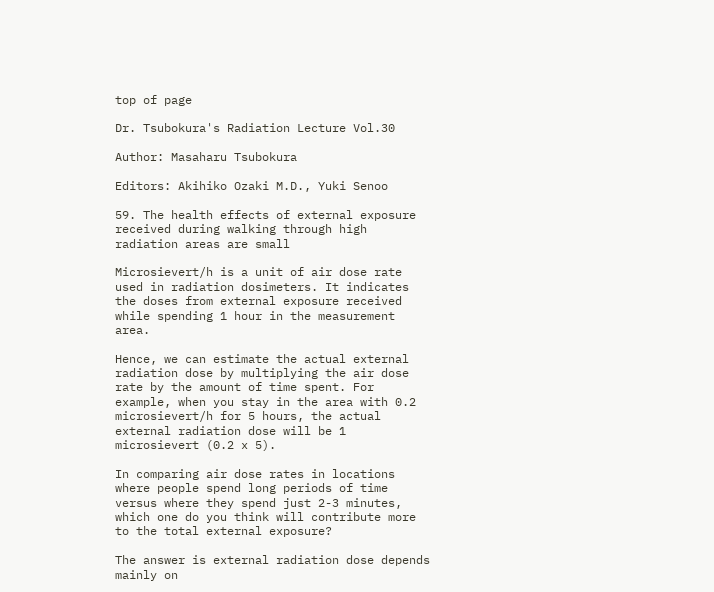top of page

Dr. Tsubokura's Radiation Lecture Vol.30

Author: Masaharu Tsubokura

Editors: Akihiko Ozaki M.D., Yuki Senoo

59. The health effects of external exposure received during walking through high radiation areas are small

Microsievert/h is a unit of air dose rate used in radiation dosimeters. It indicates the doses from external exposure received while spending 1 hour in the measurement area.

Hence, we can estimate the actual external radiation dose by multiplying the air dose rate by the amount of time spent. For example, when you stay in the area with 0.2 microsievert/h for 5 hours, the actual external radiation dose will be 1 microsievert (0.2 x 5).

In comparing air dose rates in locations where people spend long periods of time versus where they spend just 2-3 minutes, which one do you think will contribute more to the total external exposure?

The answer is external radiation dose depends mainly on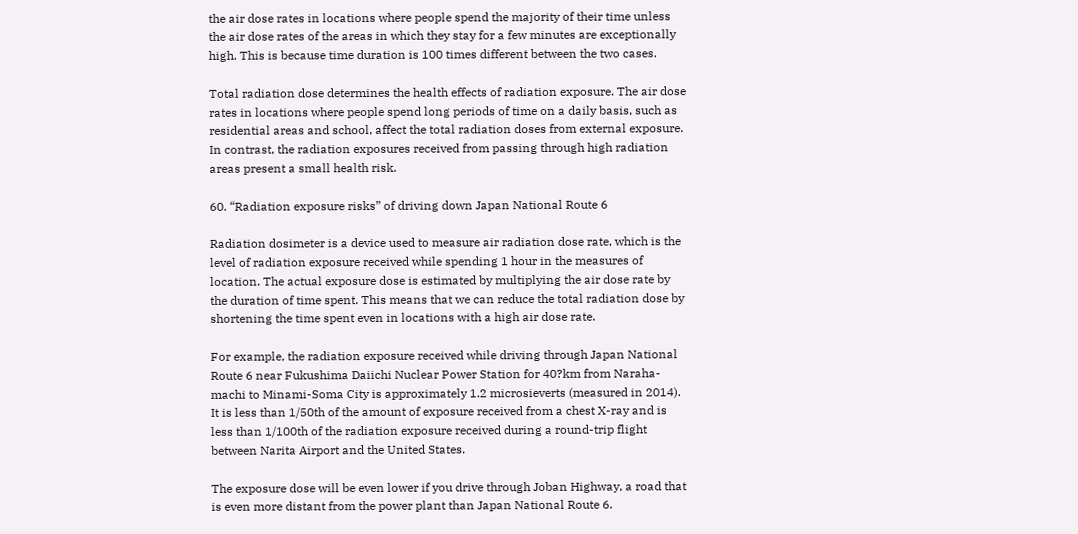the air dose rates in locations where people spend the majority of their time unless the air dose rates of the areas in which they stay for a few minutes are exceptionally high. This is because time duration is 100 times different between the two cases.

Total radiation dose determines the health effects of radiation exposure. The air dose rates in locations where people spend long periods of time on a daily basis, such as residential areas and school, affect the total radiation doses from external exposure. In contrast, the radiation exposures received from passing through high radiation areas present a small health risk.

60. “Radiation exposure risks” of driving down Japan National Route 6

Radiation dosimeter is a device used to measure air radiation dose rate, which is the level of radiation exposure received while spending 1 hour in the measures of location. The actual exposure dose is estimated by multiplying the air dose rate by the duration of time spent. This means that we can reduce the total radiation dose by shortening the time spent even in locations with a high air dose rate.

For example, the radiation exposure received while driving through Japan National Route 6 near Fukushima Daiichi Nuclear Power Station for 40?km from Naraha-machi to Minami-Soma City is approximately 1.2 microsieverts (measured in 2014). It is less than 1/50th of the amount of exposure received from a chest X-ray and is less than 1/100th of the radiation exposure received during a round-trip flight between Narita Airport and the United States.

The exposure dose will be even lower if you drive through Joban Highway, a road that is even more distant from the power plant than Japan National Route 6.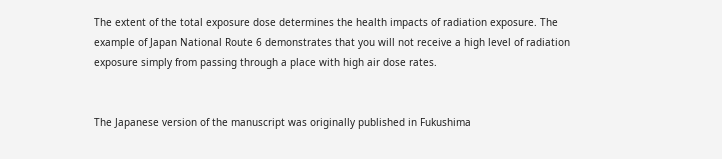The extent of the total exposure dose determines the health impacts of radiation exposure. The example of Japan National Route 6 demonstrates that you will not receive a high level of radiation exposure simply from passing through a place with high air dose rates.


The Japanese version of the manuscript was originally published in Fukushima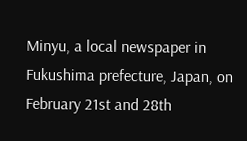Minyu, a local newspaper in Fukushima prefecture, Japan, on February 21st and 28th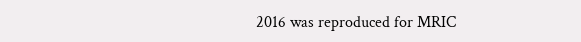2016 was reproduced for MRIC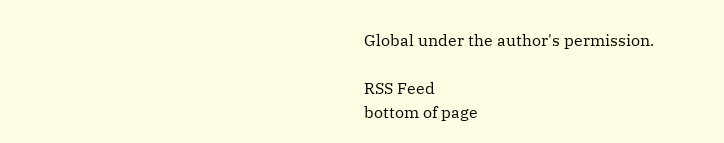Global under the author's permission.

RSS Feed
bottom of page